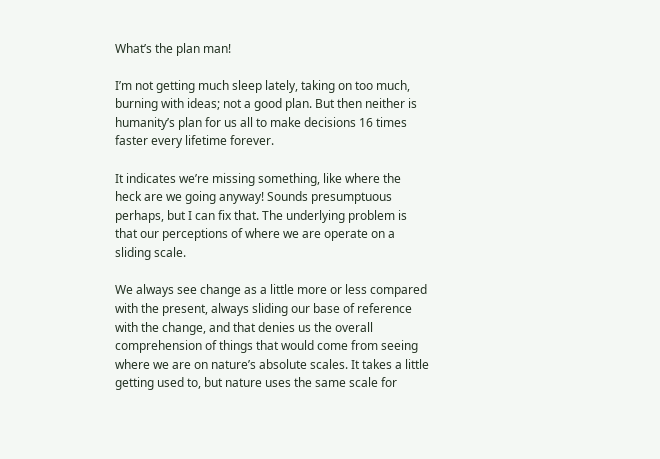What’s the plan man!

I’m not getting much sleep lately, taking on too much, burning with ideas; not a good plan. But then neither is humanity’s plan for us all to make decisions 16 times faster every lifetime forever.

It indicates we’re missing something, like where the heck are we going anyway! Sounds presumptuous perhaps, but I can fix that. The underlying problem is that our perceptions of where we are operate on a sliding scale.

We always see change as a little more or less compared with the present, always sliding our base of reference with the change, and that denies us the overall comprehension of things that would come from seeing where we are on nature’s absolute scales. It takes a little getting used to, but nature uses the same scale for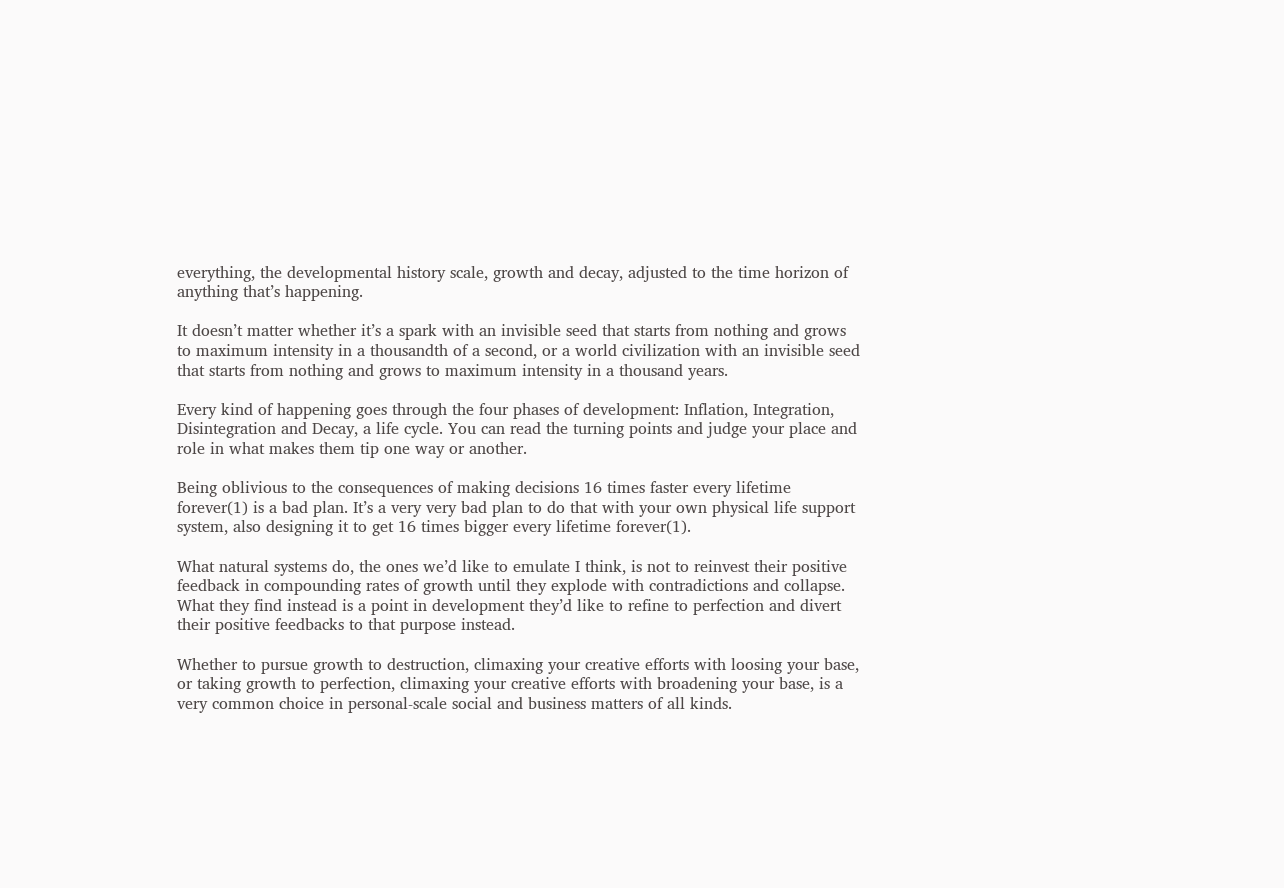everything, the developmental history scale, growth and decay, adjusted to the time horizon of anything that’s happening.

It doesn’t matter whether it’s a spark with an invisible seed that starts from nothing and grows to maximum intensity in a thousandth of a second, or a world civilization with an invisible seed that starts from nothing and grows to maximum intensity in a thousand years.

Every kind of happening goes through the four phases of development: Inflation, Integration, Disintegration and Decay, a life cycle. You can read the turning points and judge your place and role in what makes them tip one way or another.

Being oblivious to the consequences of making decisions 16 times faster every lifetime forever(1) is a bad plan. It’s a very very bad plan to do that with your own physical life support system, also designing it to get 16 times bigger every lifetime forever(1).

What natural systems do, the ones we’d like to emulate I think, is not to reinvest their positive feedback in compounding rates of growth until they explode with contradictions and collapse. What they find instead is a point in development they’d like to refine to perfection and divert their positive feedbacks to that purpose instead.

Whether to pursue growth to destruction, climaxing your creative efforts with loosing your base, or taking growth to perfection, climaxing your creative efforts with broadening your base, is a very common choice in personal-scale social and business matters of all kinds.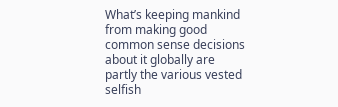What’s keeping mankind from making good common sense decisions about it globally are partly the various vested selfish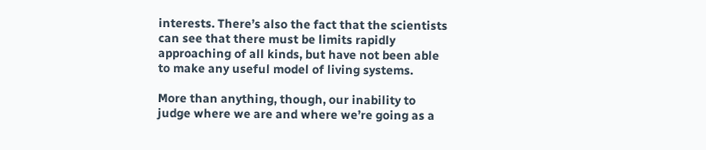interests. There’s also the fact that the scientists can see that there must be limits rapidly approaching of all kinds, but have not been able to make any useful model of living systems.

More than anything, though, our inability to judge where we are and where we’re going as a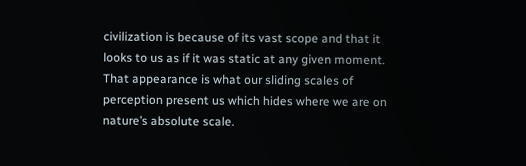civilization is because of its vast scope and that it looks to us as if it was static at any given moment. That appearance is what our sliding scales of perception present us which hides where we are on nature’s absolute scale.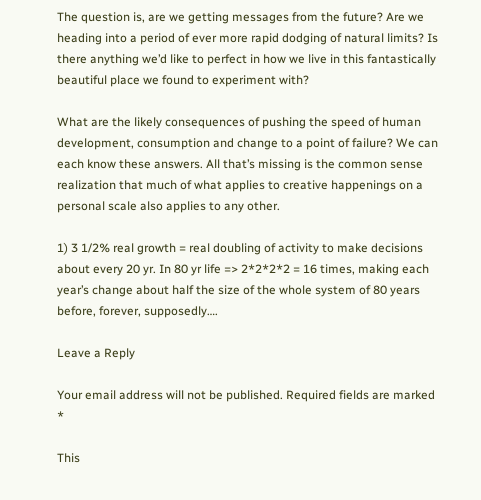The question is, are we getting messages from the future? Are we heading into a period of ever more rapid dodging of natural limits? Is there anything we’d like to perfect in how we live in this fantastically beautiful place we found to experiment with?

What are the likely consequences of pushing the speed of human development, consumption and change to a point of failure? We can each know these answers. All that’s missing is the common sense realization that much of what applies to creative happenings on a personal scale also applies to any other.

1) 3 1/2% real growth = real doubling of activity to make decisions about every 20 yr. In 80 yr life => 2*2*2*2 = 16 times, making each year’s change about half the size of the whole system of 80 years before, forever, supposedly….

Leave a Reply

Your email address will not be published. Required fields are marked *

This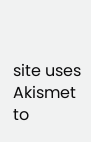site uses Akismet to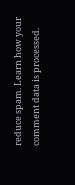reduce spam. Learn how your comment data is processed.